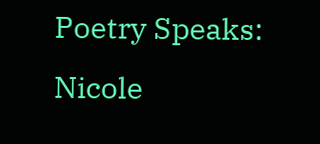Poetry Speaks: Nicole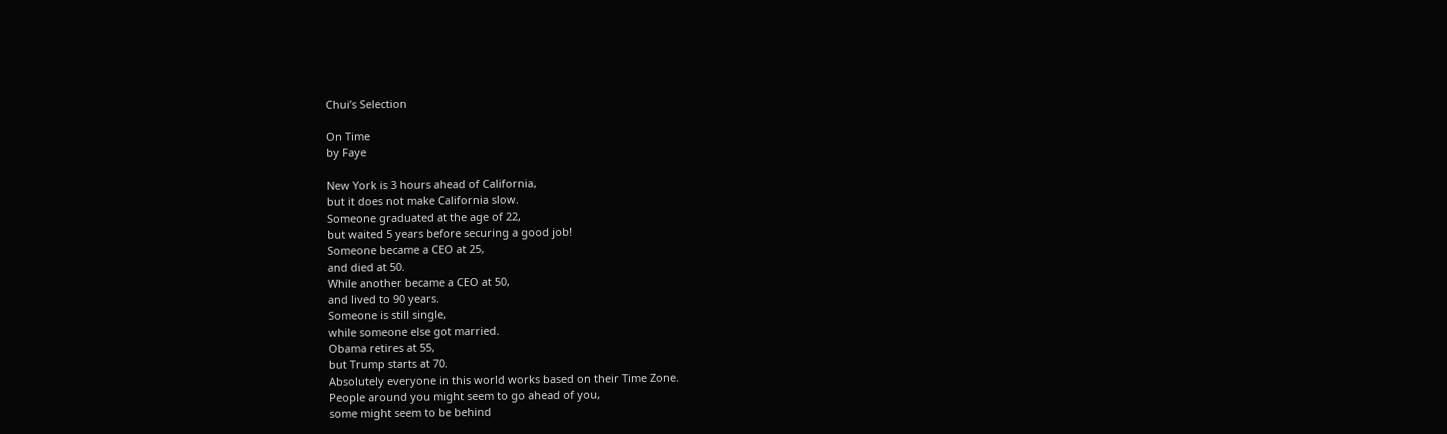Chui’s Selection

On Time
by Faye

New York is 3 hours ahead of California,
but it does not make California slow.
Someone graduated at the age of 22,
but waited 5 years before securing a good job!
Someone became a CEO at 25,
and died at 50.
While another became a CEO at 50,
and lived to 90 years.
Someone is still single,
while someone else got married.
Obama retires at 55,
but Trump starts at 70.
Absolutely everyone in this world works based on their Time Zone.
People around you might seem to go ahead of you,
some might seem to be behind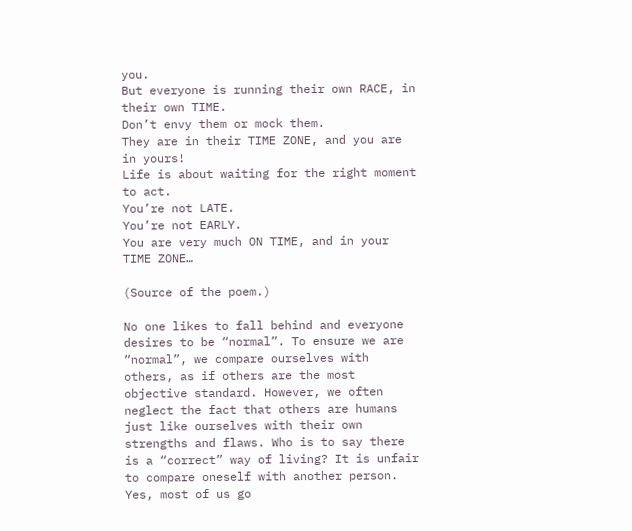you.
But everyone is running their own RACE, in their own TIME.
Don’t envy them or mock them.
They are in their TIME ZONE, and you are in yours!
Life is about waiting for the right moment to act.
You’re not LATE.
You’re not EARLY.
You are very much ON TIME, and in your TIME ZONE…

(Source of the poem.)

No one likes to fall behind and everyone desires to be “normal”. To ensure we are “normal”, we compare ourselves with others, as if others are the most objective standard. However, we often neglect the fact that others are humans just like ourselves with their own strengths and flaws. Who is to say there is a “correct” way of living? It is unfair to compare oneself with another person. Yes, most of us go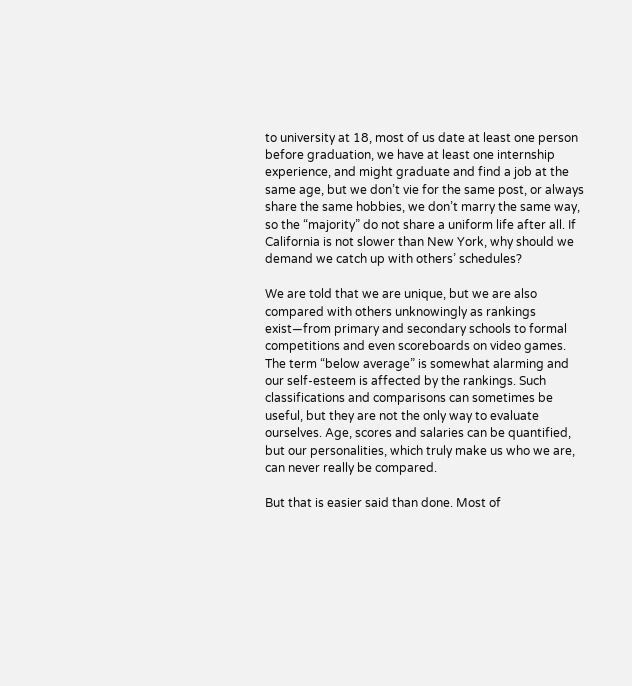to university at 18, most of us date at least one person before graduation, we have at least one internship experience, and might graduate and find a job at the same age, but we don’t vie for the same post, or always share the same hobbies, we don’t marry the same way, so the “majority” do not share a uniform life after all. If California is not slower than New York, why should we demand we catch up with others’ schedules?

We are told that we are unique, but we are also compared with others unknowingly as rankings exist—from primary and secondary schools to formal competitions and even scoreboards on video games. The term “below average” is somewhat alarming and our self-esteem is affected by the rankings. Such classifications and comparisons can sometimes be useful, but they are not the only way to evaluate ourselves. Age, scores and salaries can be quantified, but our personalities, which truly make us who we are, can never really be compared.

But that is easier said than done. Most of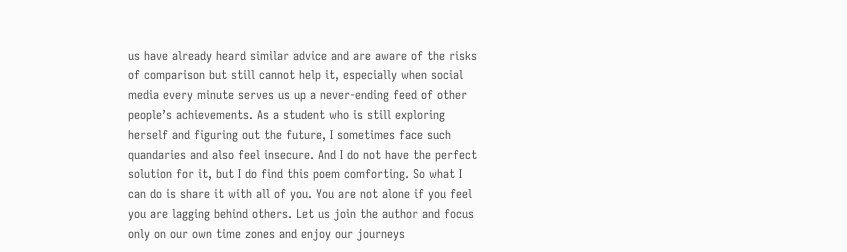us have already heard similar advice and are aware of the risks of comparison but still cannot help it, especially when social media every minute serves us up a never-ending feed of other people’s achievements. As a student who is still exploring herself and figuring out the future, I sometimes face such quandaries and also feel insecure. And I do not have the perfect solution for it, but I do find this poem comforting. So what I can do is share it with all of you. You are not alone if you feel you are lagging behind others. Let us join the author and focus only on our own time zones and enjoy our journeys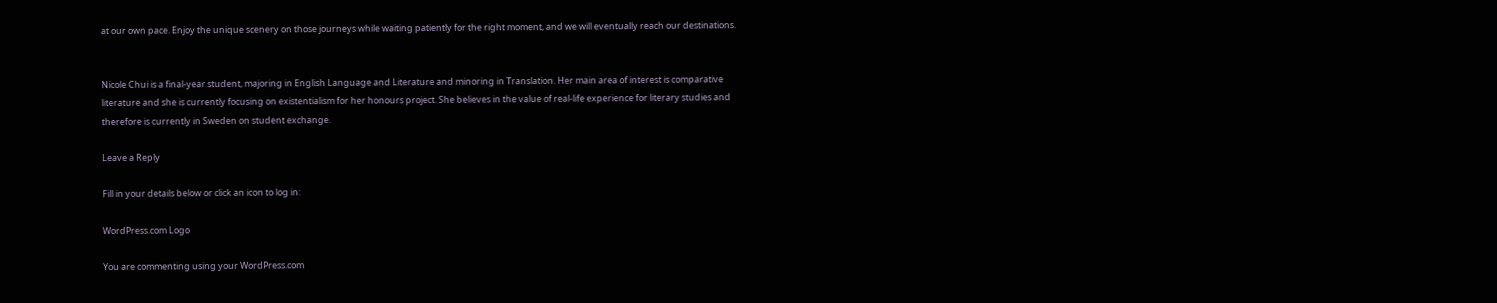at our own pace. Enjoy the unique scenery on those journeys while waiting patiently for the right moment, and we will eventually reach our destinations.


Nicole Chui is a final-year student, majoring in English Language and Literature and minoring in Translation. Her main area of interest is comparative literature and she is currently focusing on existentialism for her honours project. She believes in the value of real-life experience for literary studies and therefore is currently in Sweden on student exchange.

Leave a Reply

Fill in your details below or click an icon to log in:

WordPress.com Logo

You are commenting using your WordPress.com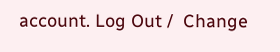account. Log Out /  Change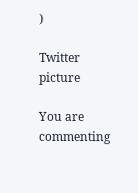)

Twitter picture

You are commenting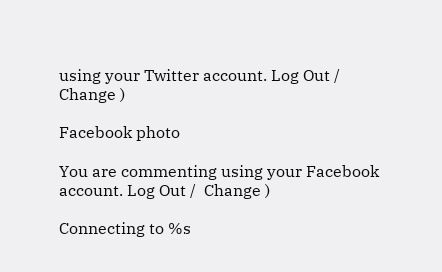using your Twitter account. Log Out /  Change )

Facebook photo

You are commenting using your Facebook account. Log Out /  Change )

Connecting to %s